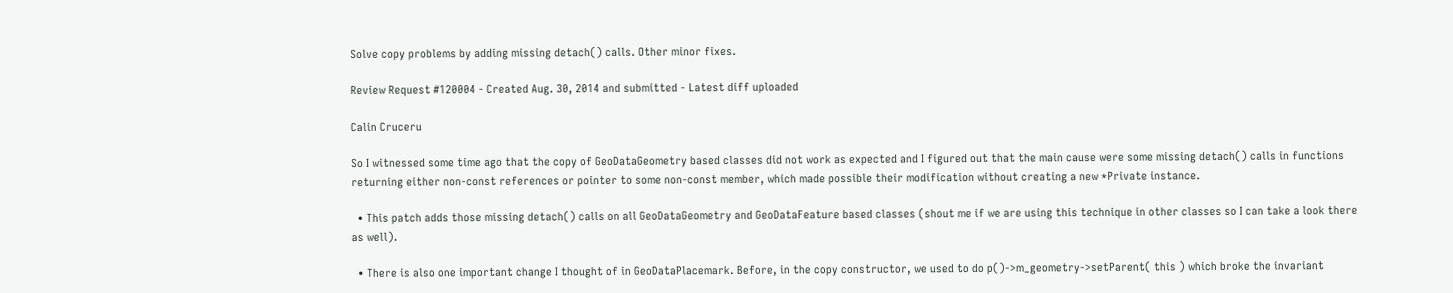Solve copy problems by adding missing detach() calls. Other minor fixes.

Review Request #120004 - Created Aug. 30, 2014 and submitted - Latest diff uploaded

Calin Cruceru

So I witnessed some time ago that the copy of GeoDataGeometry based classes did not work as expected and I figured out that the main cause were some missing detach() calls in functions returning either non-const references or pointer to some non-const member, which made possible their modification without creating a new *Private instance.

  • This patch adds those missing detach() calls on all GeoDataGeometry and GeoDataFeature based classes (shout me if we are using this technique in other classes so I can take a look there as well).

  • There is also one important change I thought of in GeoDataPlacemark. Before, in the copy constructor, we used to do p()->m_geometry->setParent( this ) which broke the invariant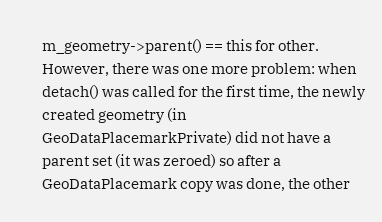m_geometry->parent() == this for other. However, there was one more problem: when detach() was called for the first time, the newly created geometry (in GeoDataPlacemarkPrivate) did not have a parent set (it was zeroed) so after a GeoDataPlacemark copy was done, the other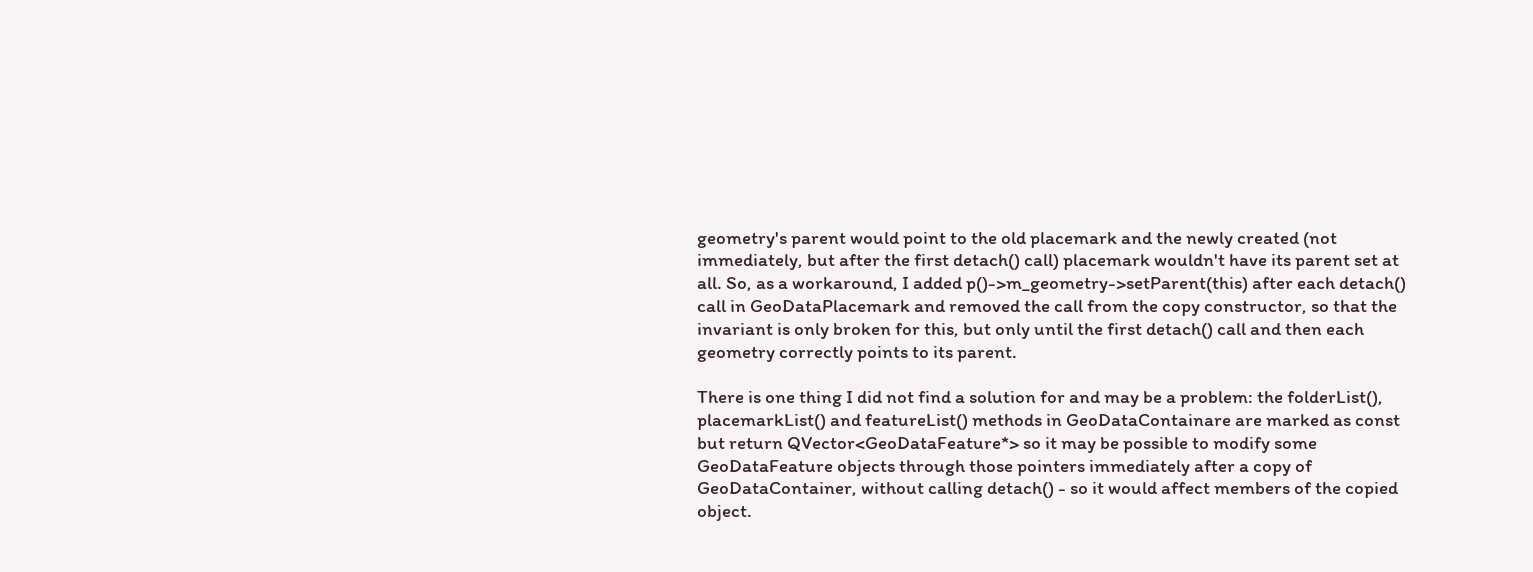geometry's parent would point to the old placemark and the newly created (not immediately, but after the first detach() call) placemark wouldn't have its parent set at all. So, as a workaround, I added p()->m_geometry->setParent(this) after each detach() call in GeoDataPlacemark and removed the call from the copy constructor, so that the invariant is only broken for this, but only until the first detach() call and then each geometry correctly points to its parent.

There is one thing I did not find a solution for and may be a problem: the folderList(), placemarkList() and featureList() methods in GeoDataContainare are marked as const but return QVector<GeoDataFeature*> so it may be possible to modify some GeoDataFeature objects through those pointers immediately after a copy of GeoDataContainer, without calling detach() - so it would affect members of the copied object.